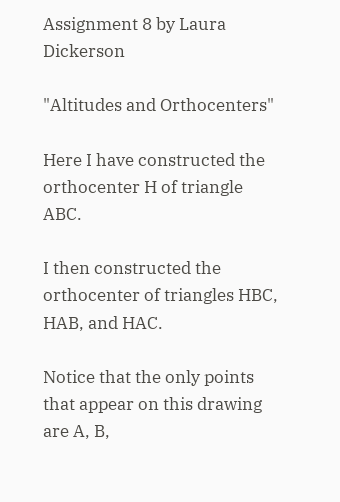Assignment 8 by Laura Dickerson

"Altitudes and Orthocenters"

Here I have constructed the orthocenter H of triangle ABC.

I then constructed the orthocenter of triangles HBC, HAB, and HAC.

Notice that the only points that appear on this drawing are A, B,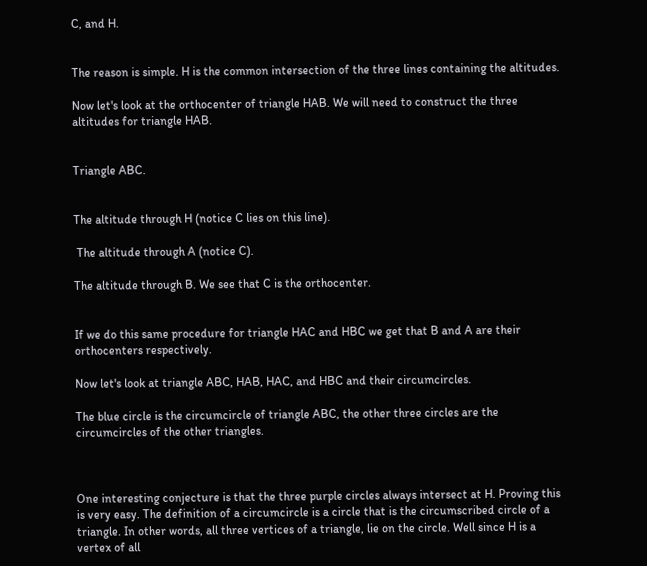C, and H.


The reason is simple. H is the common intersection of the three lines containing the altitudes.

Now let's look at the orthocenter of triangle HAB. We will need to construct the three altitudes for triangle HAB.


Triangle ABC.


The altitude through H (notice C lies on this line).

 The altitude through A (notice C).

The altitude through B. We see that C is the orthocenter.


If we do this same procedure for triangle HAC and HBC we get that B and A are their orthocenters respectively.

Now let's look at triangle ABC, HAB, HAC, and HBC and their circumcircles.

The blue circle is the circumcircle of triangle ABC, the other three circles are the circumcircles of the other triangles.



One interesting conjecture is that the three purple circles always intersect at H. Proving this is very easy. The definition of a circumcircle is a circle that is the circumscribed circle of a triangle. In other words, all three vertices of a triangle, lie on the circle. Well since H is a vertex of all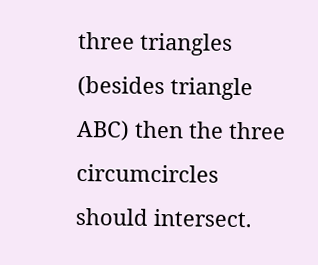three triangles (besides triangle ABC) then the three circumcircles should intersect.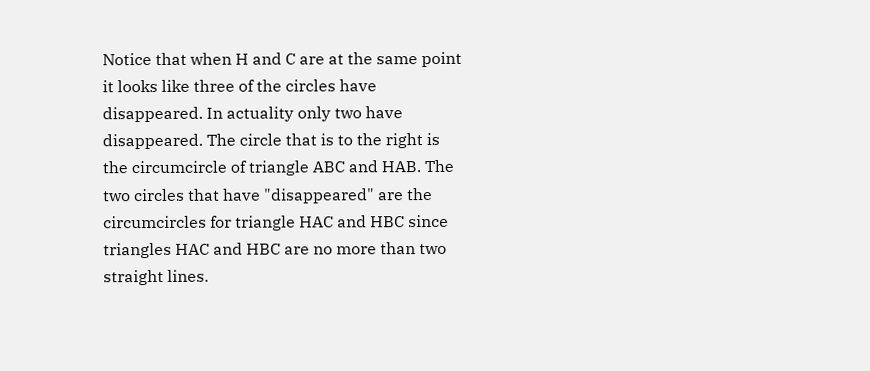Notice that when H and C are at the same point it looks like three of the circles have disappeared. In actuality only two have disappeared. The circle that is to the right is the circumcircle of triangle ABC and HAB. The two circles that have "disappeared" are the circumcircles for triangle HAC and HBC since triangles HAC and HBC are no more than two straight lines.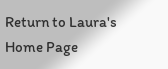Return to Laura's Home Page